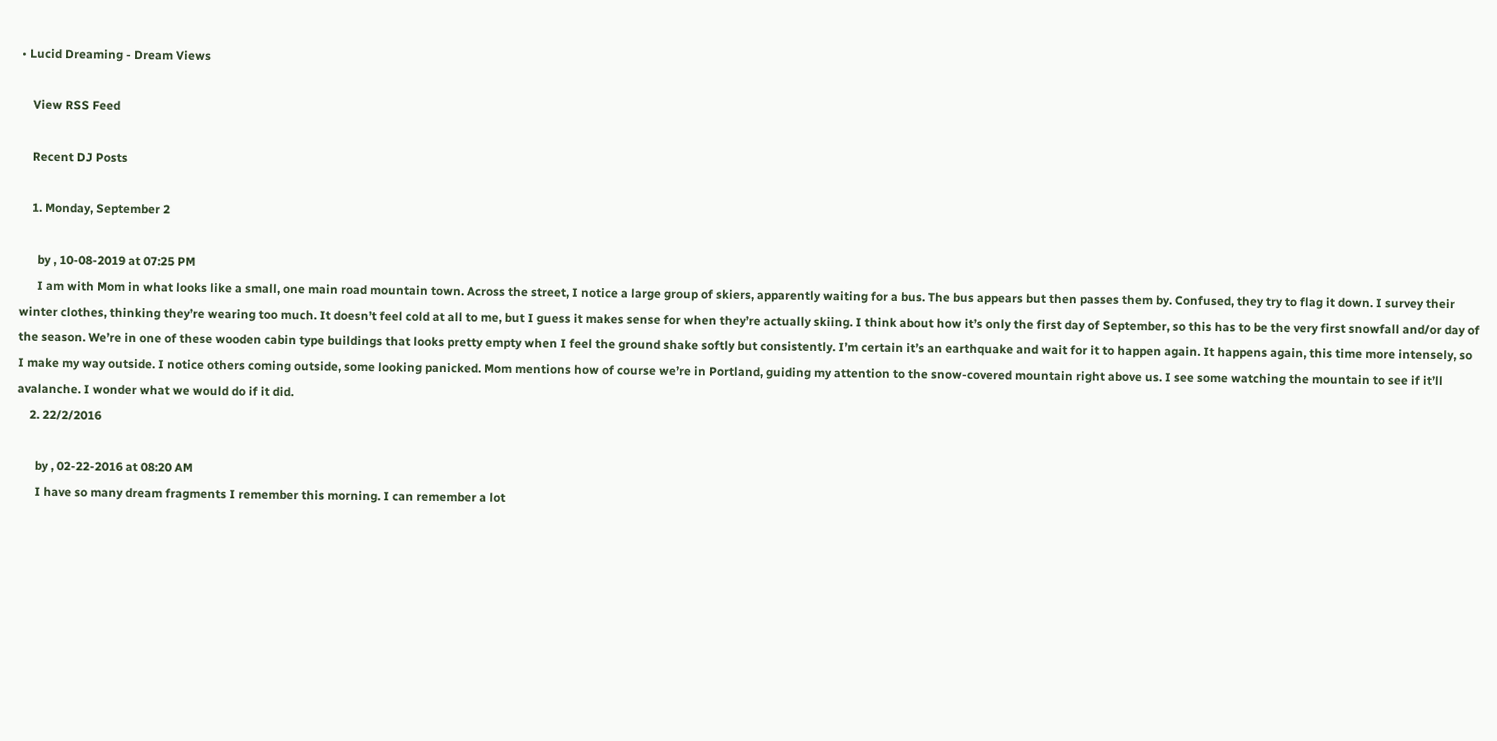• Lucid Dreaming - Dream Views

    View RSS Feed

    Recent DJ Posts

    1. Monday, September 2

      by , 10-08-2019 at 07:25 PM
      I am with Mom in what looks like a small, one main road mountain town. Across the street, I notice a large group of skiers, apparently waiting for a bus. The bus appears but then passes them by. Confused, they try to flag it down. I survey their winter clothes, thinking they’re wearing too much. It doesn’t feel cold at all to me, but I guess it makes sense for when they’re actually skiing. I think about how it’s only the first day of September, so this has to be the very first snowfall and/or day of the season. We’re in one of these wooden cabin type buildings that looks pretty empty when I feel the ground shake softly but consistently. I’m certain it’s an earthquake and wait for it to happen again. It happens again, this time more intensely, so I make my way outside. I notice others coming outside, some looking panicked. Mom mentions how of course we’re in Portland, guiding my attention to the snow-covered mountain right above us. I see some watching the mountain to see if it’ll avalanche. I wonder what we would do if it did.
    2. 22/2/2016

      by , 02-22-2016 at 08:20 AM
      I have so many dream fragments I remember this morning. I can remember a lot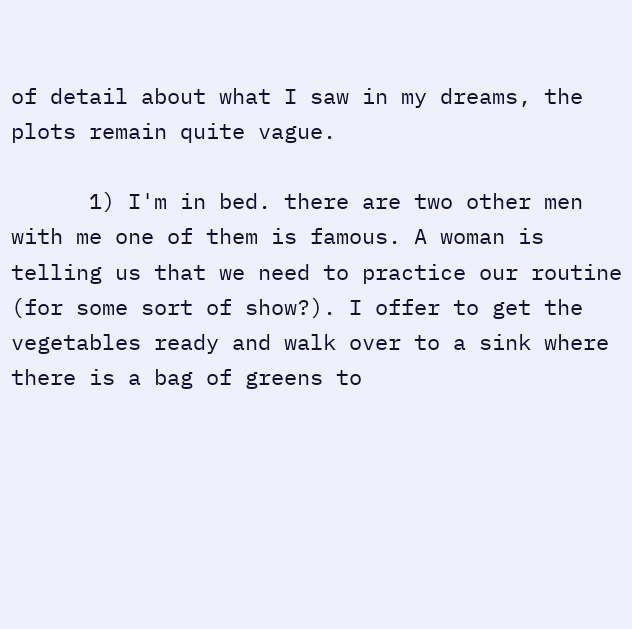of detail about what I saw in my dreams, the plots remain quite vague.

      1) I'm in bed. there are two other men with me one of them is famous. A woman is telling us that we need to practice our routine (for some sort of show?). I offer to get the vegetables ready and walk over to a sink where there is a bag of greens to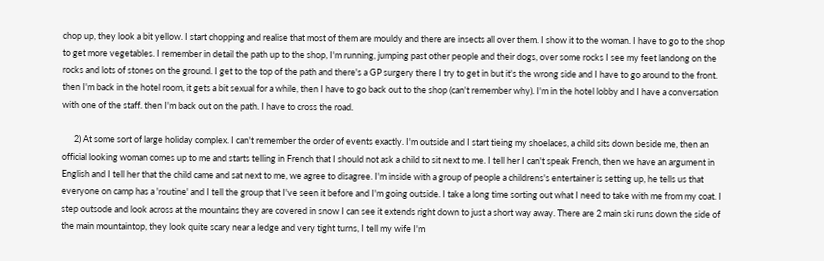chop up, they look a bit yellow. I start chopping and realise that most of them are mouldy and there are insects all over them. I show it to the woman. I have to go to the shop to get more vegetables. I remember in detail the path up to the shop, I'm running, jumping past other people and their dogs, over some rocks I see my feet landong on the rocks and lots of stones on the ground. I get to the top of the path and there's a GP surgery there I try to get in but it's the wrong side and I have to go around to the front. then I'm back in the hotel room, it gets a bit sexual for a while, then I have to go back out to the shop (can't remember why). I'm in the hotel lobby and I have a conversation with one of the staff. then I'm back out on the path. I have to cross the road.

      2) At some sort of large holiday complex. I can't remember the order of events exactly. I'm outside and I start tieing my shoelaces, a child sits down beside me, then an official looking woman comes up to me and starts telling in French that I should not ask a child to sit next to me. I tell her I can't speak French, then we have an argument in English and I tell her that the child came and sat next to me, we agree to disagree. I'm inside with a group of people a childrens's entertainer is setting up, he tells us that everyone on camp has a 'routine' and I tell the group that I've seen it before and I'm going outside. I take a long time sorting out what I need to take with me from my coat. I step outsode and look across at the mountains they are covered in snow I can see it extends right down to just a short way away. There are 2 main ski runs down the side of the main mountaintop, they look quite scary near a ledge and very tight turns, I tell my wife I'm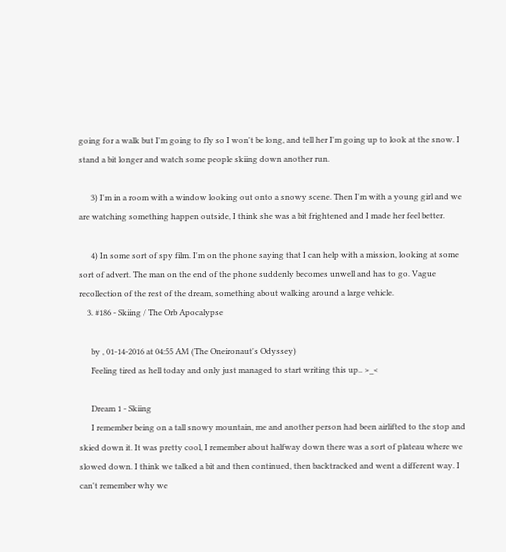going for a walk but I'm going to fly so I won't be long, and tell her I'm going up to look at the snow. I stand a bit longer and watch some people skiing down another run.

      3) I'm in a room with a window looking out onto a snowy scene. Then I'm with a young girl and we are watching something happen outside, I think she was a bit frightened and I made her feel better.

      4) In some sort of spy film. I'm on the phone saying that I can help with a mission, looking at some sort of advert. The man on the end of the phone suddenly becomes unwell and has to go. Vague recollection of the rest of the dream, something about walking around a large vehicle.
    3. #186 - Skiing / The Orb Apocalypse

      by , 01-14-2016 at 04:55 AM (The Oneironaut's Odyssey)
      Feeling tired as hell today and only just managed to start writing this up.. >_<

      Dream 1 - Skiing
      I remember being on a tall snowy mountain, me and another person had been airlifted to the stop and skied down it. It was pretty cool, I remember about halfway down there was a sort of plateau where we slowed down. I think we talked a bit and then continued, then backtracked and went a different way. I can't remember why we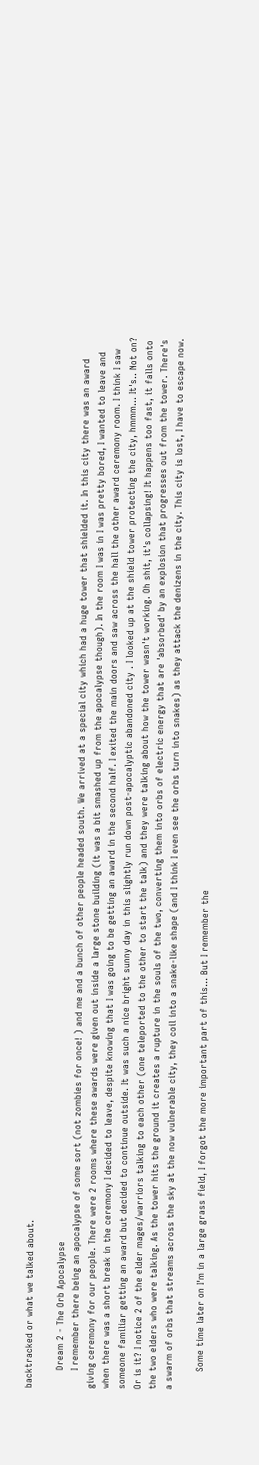backtracked or what we talked about.

      Dream 2 - The Orb Apocalypse
      I remember there being an apocalypse of some sort (not zombies for once! ) and me and a bunch of other people headed south. We arrived at a special city which had a huge tower that shielded it. In this city there was an award giving ceremony for our people. There were 2 rooms where these awards were given out inside a large stone building (it was a bit smashed up from the apocalypse though). In the room I was in I was pretty bored, I wanted to leave and when there was a short break in the ceremony I decided to leave, despite knowing that I was going to be getting an award in the second half. I exited the main doors and saw across the hall the other award ceremony room. I think I saw someone familiar getting an award but decided to continue outside. It was such a nice bright sunny day in this slightly run down post-apocalyptic abandoned city . I looked up at the shield tower protecting the city, hmmm... It's.. Not on? Or is it? I notice 2 of the elder mages/warriors talking to each other (one teleported to the other to start the talk) and they were talking about how the tower wasn't working. Oh shit, it's collapsing! It happens too fast, it falls onto the two elders who were talking. As the tower hits the ground it creates a rupture in the souls of the two, converting them into orbs of electric energy that are 'absorbed' by an explosion that progresses out from the tower. There's a swarm of orbs that streams across the sky at the now vulnerable city, they coil into a snake-like shape (and I think I even see the orbs turn into snakes) as they attack the denizens in the city. This city is lost, I have to escape now.

      Some time later on I'm in a large grass field, I forgot the more important part of this... But I remember the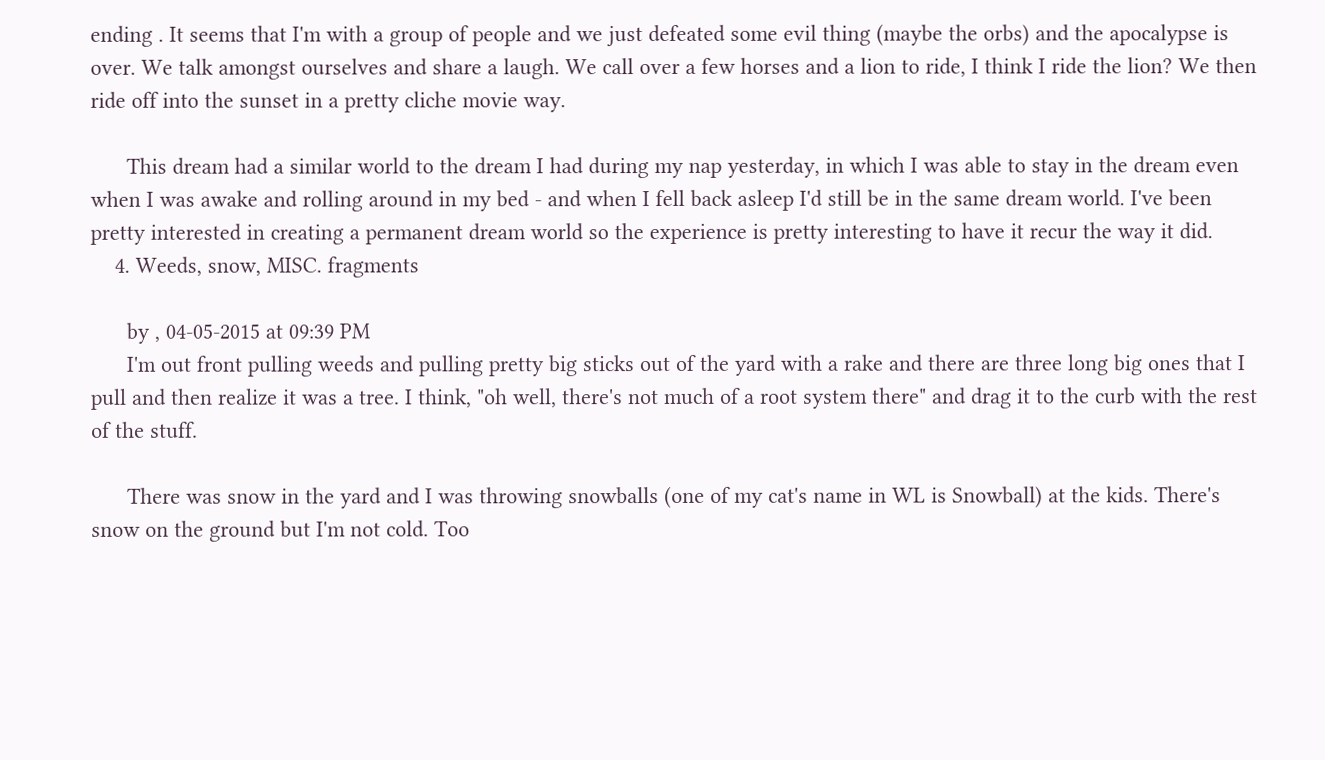ending . It seems that I'm with a group of people and we just defeated some evil thing (maybe the orbs) and the apocalypse is over. We talk amongst ourselves and share a laugh. We call over a few horses and a lion to ride, I think I ride the lion? We then ride off into the sunset in a pretty cliche movie way.

      This dream had a similar world to the dream I had during my nap yesterday, in which I was able to stay in the dream even when I was awake and rolling around in my bed - and when I fell back asleep I'd still be in the same dream world. I've been pretty interested in creating a permanent dream world so the experience is pretty interesting to have it recur the way it did.
    4. Weeds, snow, MISC. fragments

      by , 04-05-2015 at 09:39 PM
      I'm out front pulling weeds and pulling pretty big sticks out of the yard with a rake and there are three long big ones that I pull and then realize it was a tree. I think, "oh well, there's not much of a root system there" and drag it to the curb with the rest of the stuff.

      There was snow in the yard and I was throwing snowballs (one of my cat's name in WL is Snowball) at the kids. There's snow on the ground but I'm not cold. Too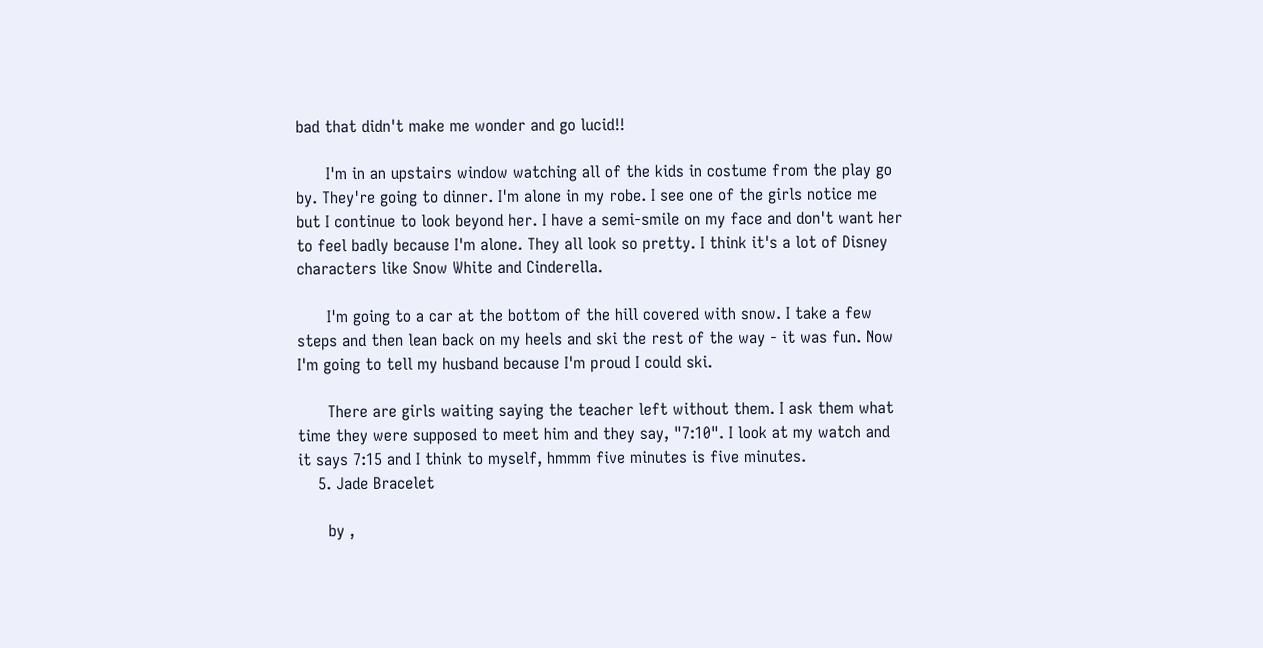bad that didn't make me wonder and go lucid!!

      I'm in an upstairs window watching all of the kids in costume from the play go by. They're going to dinner. I'm alone in my robe. I see one of the girls notice me but I continue to look beyond her. I have a semi-smile on my face and don't want her to feel badly because I'm alone. They all look so pretty. I think it's a lot of Disney characters like Snow White and Cinderella.

      I'm going to a car at the bottom of the hill covered with snow. I take a few steps and then lean back on my heels and ski the rest of the way - it was fun. Now I'm going to tell my husband because I'm proud I could ski.

      There are girls waiting saying the teacher left without them. I ask them what time they were supposed to meet him and they say, "7:10". I look at my watch and it says 7:15 and I think to myself, hmmm five minutes is five minutes.
    5. Jade Bracelet

      by ,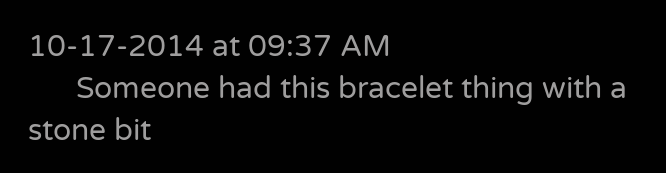10-17-2014 at 09:37 AM
      Someone had this bracelet thing with a stone bit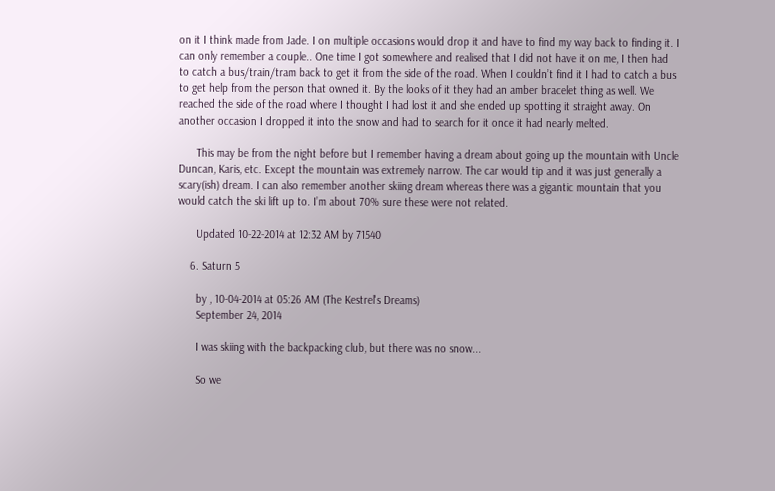on it I think made from Jade. I on multiple occasions would drop it and have to find my way back to finding it. I can only remember a couple.. One time I got somewhere and realised that I did not have it on me, I then had to catch a bus/train/tram back to get it from the side of the road. When I couldn’t find it I had to catch a bus to get help from the person that owned it. By the looks of it they had an amber bracelet thing as well. We reached the side of the road where I thought I had lost it and she ended up spotting it straight away. On another occasion I dropped it into the snow and had to search for it once it had nearly melted.

      This may be from the night before but I remember having a dream about going up the mountain with Uncle Duncan, Karis, etc. Except the mountain was extremely narrow. The car would tip and it was just generally a scary(ish) dream. I can also remember another skiing dream whereas there was a gigantic mountain that you would catch the ski lift up to. I’m about 70% sure these were not related.

      Updated 10-22-2014 at 12:32 AM by 71540

    6. Saturn 5

      by , 10-04-2014 at 05:26 AM (The Kestrel's Dreams)
      September 24, 2014

      I was skiing with the backpacking club, but there was no snow...

      So we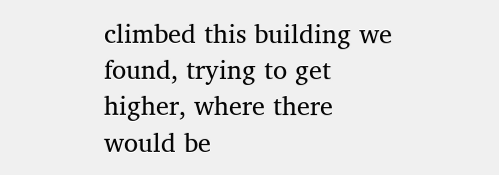climbed this building we found, trying to get higher, where there would be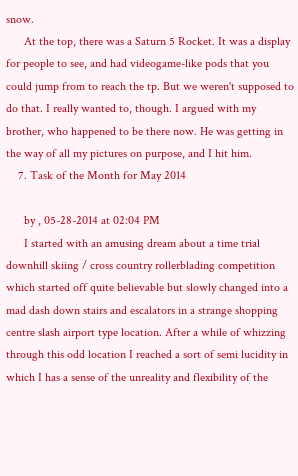snow.
      At the top, there was a Saturn 5 Rocket. It was a display for people to see, and had videogame-like pods that you could jump from to reach the tp. But we weren't supposed to do that. I really wanted to, though. I argued with my brother, who happened to be there now. He was getting in the way of all my pictures on purpose, and I hit him.
    7. Task of the Month for May 2014

      by , 05-28-2014 at 02:04 PM
      I started with an amusing dream about a time trial downhill skiing / cross country rollerblading competition which started off quite believable but slowly changed into a mad dash down stairs and escalators in a strange shopping centre slash airport type location. After a while of whizzing through this odd location I reached a sort of semi lucidity in which I has a sense of the unreality and flexibility of the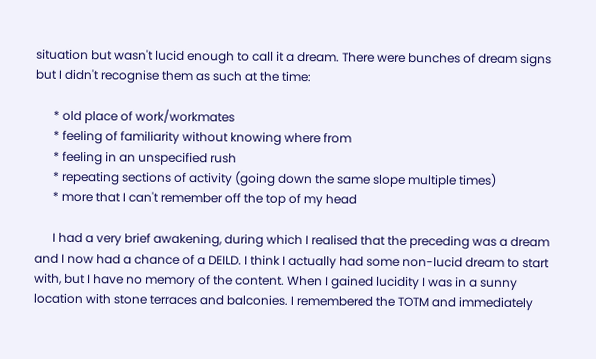situation but wasn't lucid enough to call it a dream. There were bunches of dream signs but I didn't recognise them as such at the time:

      * old place of work/workmates
      * feeling of familiarity without knowing where from
      * feeling in an unspecified rush
      * repeating sections of activity (going down the same slope multiple times)
      * more that I can't remember off the top of my head

      I had a very brief awakening, during which I realised that the preceding was a dream and I now had a chance of a DEILD. I think I actually had some non-lucid dream to start with, but I have no memory of the content. When I gained lucidity I was in a sunny location with stone terraces and balconies. I remembered the TOTM and immediately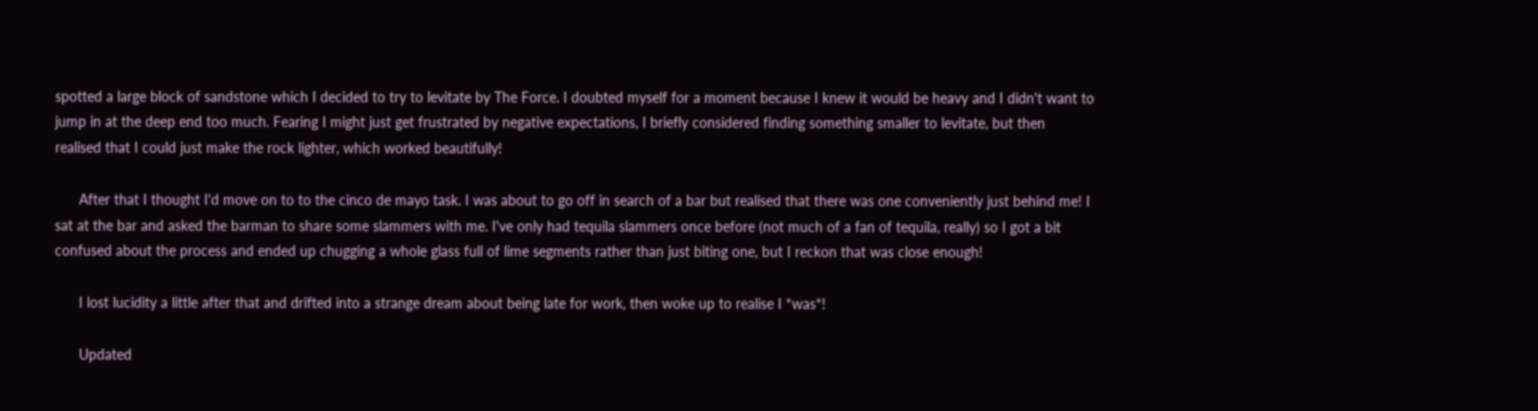spotted a large block of sandstone which I decided to try to levitate by The Force. I doubted myself for a moment because I knew it would be heavy and I didn't want to jump in at the deep end too much. Fearing I might just get frustrated by negative expectations, I briefly considered finding something smaller to levitate, but then realised that I could just make the rock lighter, which worked beautifully!

      After that I thought I'd move on to to the cinco de mayo task. I was about to go off in search of a bar but realised that there was one conveniently just behind me! I sat at the bar and asked the barman to share some slammers with me. I've only had tequila slammers once before (not much of a fan of tequila, really) so I got a bit confused about the process and ended up chugging a whole glass full of lime segments rather than just biting one, but I reckon that was close enough!

      I lost lucidity a little after that and drifted into a strange dream about being late for work, then woke up to realise I *was*!

      Updated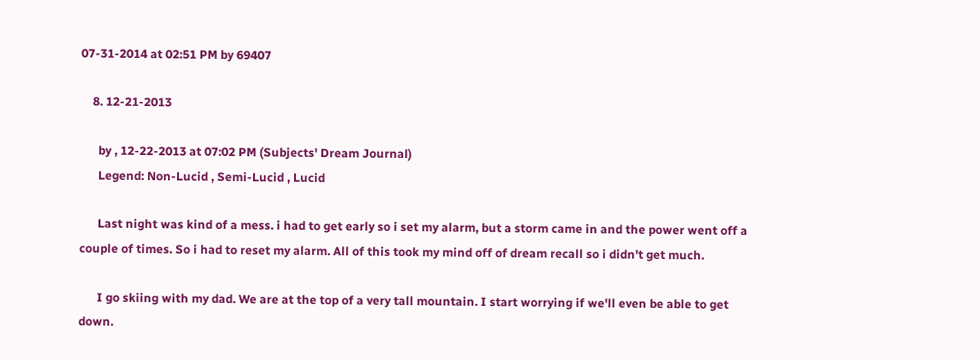07-31-2014 at 02:51 PM by 69407

    8. 12-21-2013

      by , 12-22-2013 at 07:02 PM (Subjects' Dream Journal)
      Legend: Non-Lucid , Semi-Lucid , Lucid

      Last night was kind of a mess. i had to get early so i set my alarm, but a storm came in and the power went off a couple of times. So i had to reset my alarm. All of this took my mind off of dream recall so i didn't get much.

      I go skiing with my dad. We are at the top of a very tall mountain. I start worrying if we'll even be able to get down.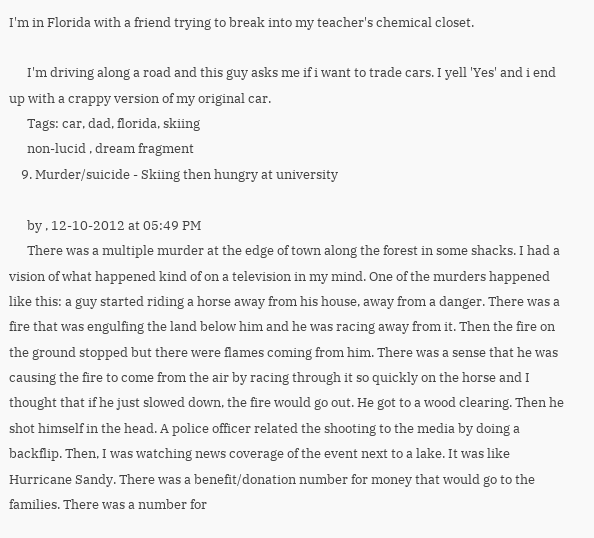I'm in Florida with a friend trying to break into my teacher's chemical closet.

      I'm driving along a road and this guy asks me if i want to trade cars. I yell 'Yes' and i end up with a crappy version of my original car.
      Tags: car, dad, florida, skiing
      non-lucid , dream fragment
    9. Murder/suicide - Skiing then hungry at university

      by , 12-10-2012 at 05:49 PM
      There was a multiple murder at the edge of town along the forest in some shacks. I had a vision of what happened kind of on a television in my mind. One of the murders happened like this: a guy started riding a horse away from his house, away from a danger. There was a fire that was engulfing the land below him and he was racing away from it. Then the fire on the ground stopped but there were flames coming from him. There was a sense that he was causing the fire to come from the air by racing through it so quickly on the horse and I thought that if he just slowed down, the fire would go out. He got to a wood clearing. Then he shot himself in the head. A police officer related the shooting to the media by doing a backflip. Then, I was watching news coverage of the event next to a lake. It was like Hurricane Sandy. There was a benefit/donation number for money that would go to the families. There was a number for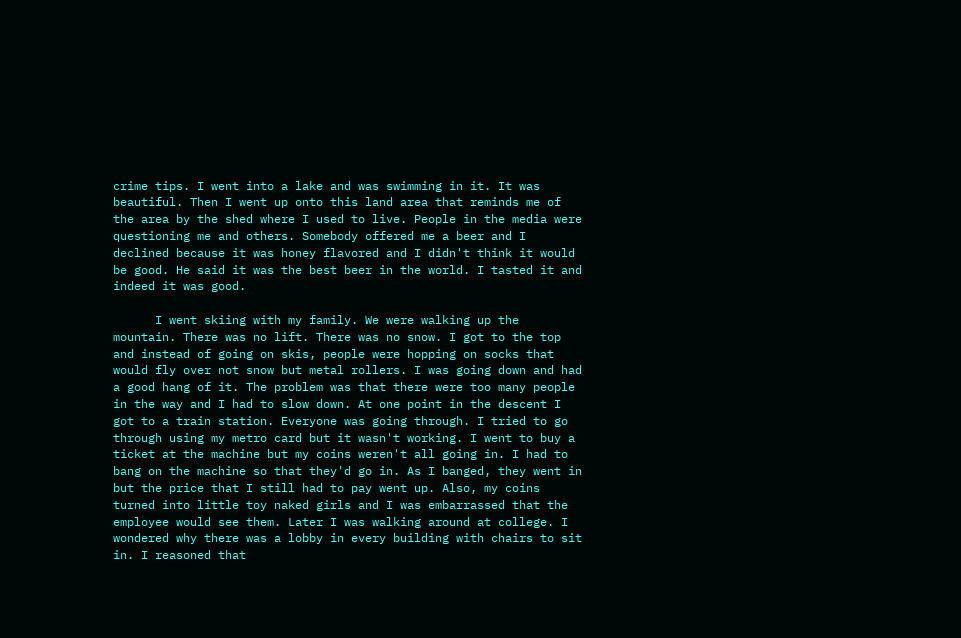crime tips. I went into a lake and was swimming in it. It was beautiful. Then I went up onto this land area that reminds me of the area by the shed where I used to live. People in the media were questioning me and others. Somebody offered me a beer and I declined because it was honey flavored and I didn't think it would be good. He said it was the best beer in the world. I tasted it and indeed it was good.

      I went skiing with my family. We were walking up the mountain. There was no lift. There was no snow. I got to the top and instead of going on skis, people were hopping on socks that would fly over not snow but metal rollers. I was going down and had a good hang of it. The problem was that there were too many people in the way and I had to slow down. At one point in the descent I got to a train station. Everyone was going through. I tried to go through using my metro card but it wasn't working. I went to buy a ticket at the machine but my coins weren't all going in. I had to bang on the machine so that they'd go in. As I banged, they went in but the price that I still had to pay went up. Also, my coins turned into little toy naked girls and I was embarrassed that the employee would see them. Later I was walking around at college. I wondered why there was a lobby in every building with chairs to sit in. I reasoned that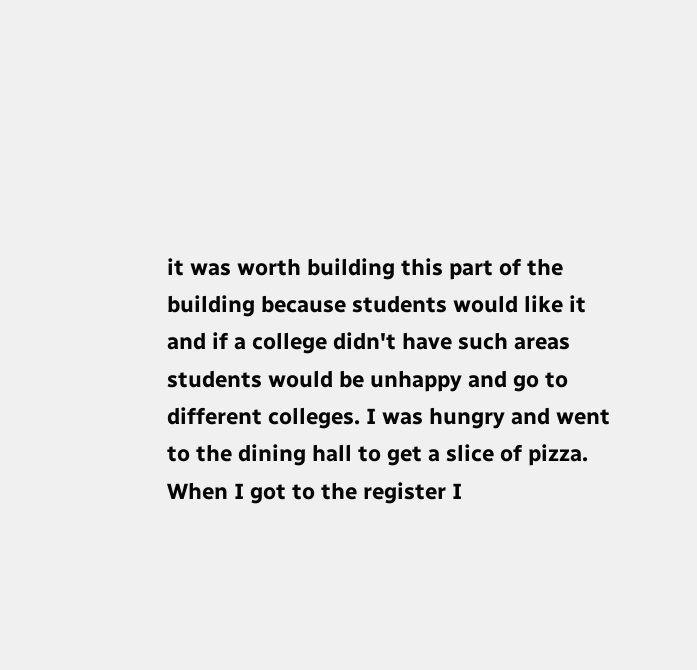it was worth building this part of the building because students would like it and if a college didn't have such areas students would be unhappy and go to different colleges. I was hungry and went to the dining hall to get a slice of pizza. When I got to the register I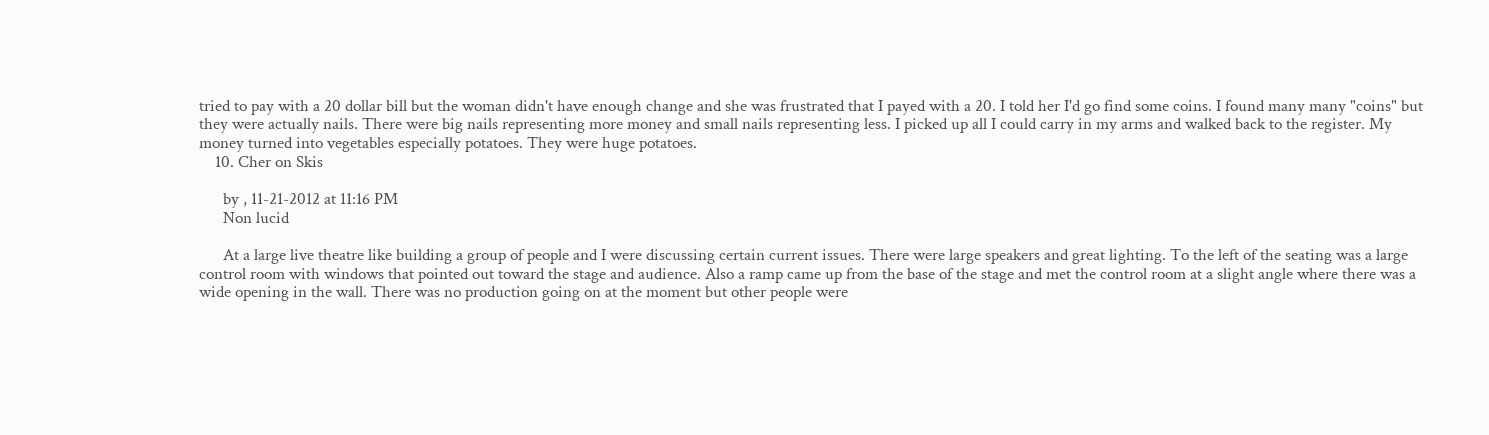tried to pay with a 20 dollar bill but the woman didn't have enough change and she was frustrated that I payed with a 20. I told her I'd go find some coins. I found many many "coins" but they were actually nails. There were big nails representing more money and small nails representing less. I picked up all I could carry in my arms and walked back to the register. My money turned into vegetables especially potatoes. They were huge potatoes.
    10. Cher on Skis

      by , 11-21-2012 at 11:16 PM
      Non lucid

      At a large live theatre like building a group of people and I were discussing certain current issues. There were large speakers and great lighting. To the left of the seating was a large control room with windows that pointed out toward the stage and audience. Also a ramp came up from the base of the stage and met the control room at a slight angle where there was a wide opening in the wall. There was no production going on at the moment but other people were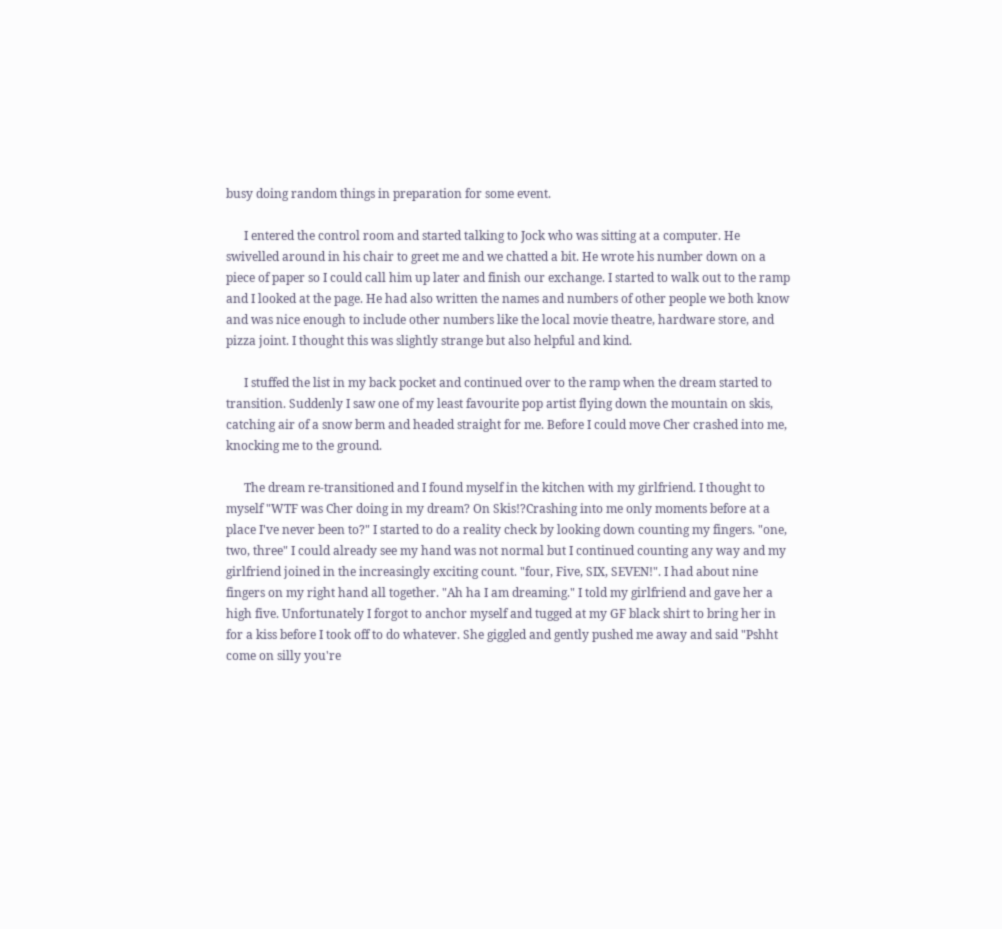busy doing random things in preparation for some event.

      I entered the control room and started talking to Jock who was sitting at a computer. He swivelled around in his chair to greet me and we chatted a bit. He wrote his number down on a piece of paper so I could call him up later and finish our exchange. I started to walk out to the ramp and I looked at the page. He had also written the names and numbers of other people we both know and was nice enough to include other numbers like the local movie theatre, hardware store, and pizza joint. I thought this was slightly strange but also helpful and kind.

      I stuffed the list in my back pocket and continued over to the ramp when the dream started to transition. Suddenly I saw one of my least favourite pop artist flying down the mountain on skis, catching air of a snow berm and headed straight for me. Before I could move Cher crashed into me, knocking me to the ground.

      The dream re-transitioned and I found myself in the kitchen with my girlfriend. I thought to myself "WTF was Cher doing in my dream? On Skis!?Crashing into me only moments before at a place I've never been to?" I started to do a reality check by looking down counting my fingers. "one, two, three" I could already see my hand was not normal but I continued counting any way and my girlfriend joined in the increasingly exciting count. "four, Five, SIX, SEVEN!". I had about nine fingers on my right hand all together. "Ah ha I am dreaming." I told my girlfriend and gave her a high five. Unfortunately I forgot to anchor myself and tugged at my GF black shirt to bring her in for a kiss before I took off to do whatever. She giggled and gently pushed me away and said "Pshht come on silly you're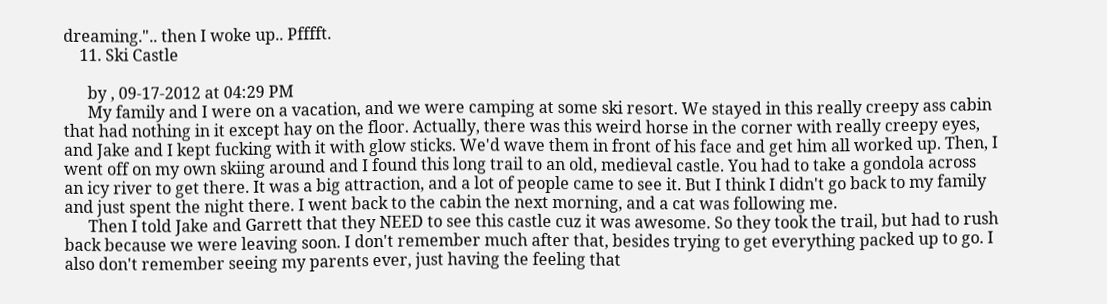dreaming.".. then I woke up.. Pfffft.
    11. Ski Castle

      by , 09-17-2012 at 04:29 PM
      My family and I were on a vacation, and we were camping at some ski resort. We stayed in this really creepy ass cabin that had nothing in it except hay on the floor. Actually, there was this weird horse in the corner with really creepy eyes, and Jake and I kept fucking with it with glow sticks. We'd wave them in front of his face and get him all worked up. Then, I went off on my own skiing around and I found this long trail to an old, medieval castle. You had to take a gondola across an icy river to get there. It was a big attraction, and a lot of people came to see it. But I think I didn't go back to my family and just spent the night there. I went back to the cabin the next morning, and a cat was following me.
      Then I told Jake and Garrett that they NEED to see this castle cuz it was awesome. So they took the trail, but had to rush back because we were leaving soon. I don't remember much after that, besides trying to get everything packed up to go. I also don't remember seeing my parents ever, just having the feeling that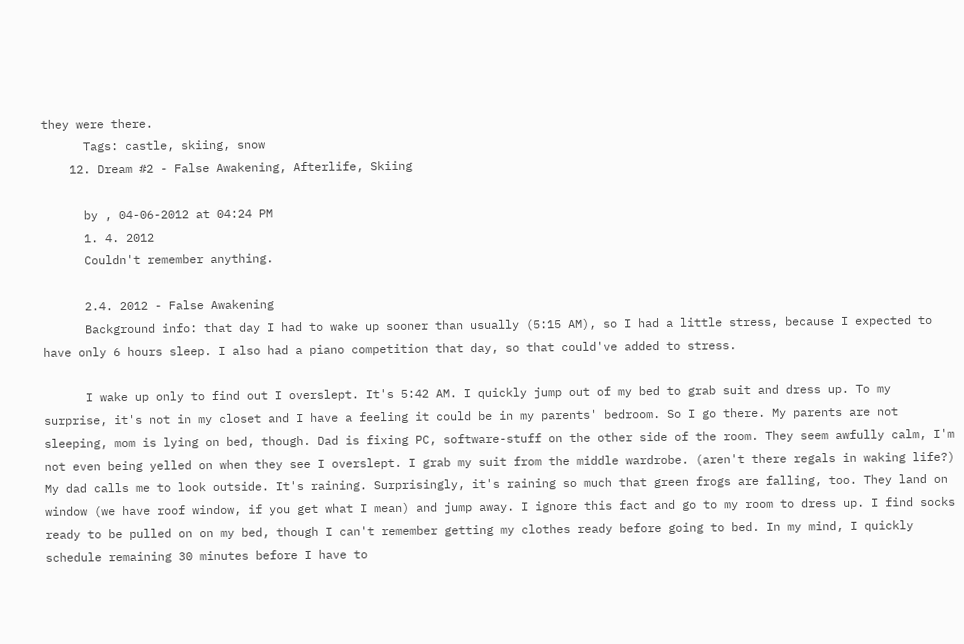they were there.
      Tags: castle, skiing, snow
    12. Dream #2 - False Awakening, Afterlife, Skiing

      by , 04-06-2012 at 04:24 PM
      1. 4. 2012
      Couldn't remember anything.

      2.4. 2012 - False Awakening
      Background info: that day I had to wake up sooner than usually (5:15 AM), so I had a little stress, because I expected to have only 6 hours sleep. I also had a piano competition that day, so that could've added to stress.

      I wake up only to find out I overslept. It's 5:42 AM. I quickly jump out of my bed to grab suit and dress up. To my surprise, it's not in my closet and I have a feeling it could be in my parents' bedroom. So I go there. My parents are not sleeping, mom is lying on bed, though. Dad is fixing PC, software-stuff on the other side of the room. They seem awfully calm, I'm not even being yelled on when they see I overslept. I grab my suit from the middle wardrobe. (aren't there regals in waking life?) My dad calls me to look outside. It's raining. Surprisingly, it's raining so much that green frogs are falling, too. They land on window (we have roof window, if you get what I mean) and jump away. I ignore this fact and go to my room to dress up. I find socks ready to be pulled on on my bed, though I can't remember getting my clothes ready before going to bed. In my mind, I quickly schedule remaining 30 minutes before I have to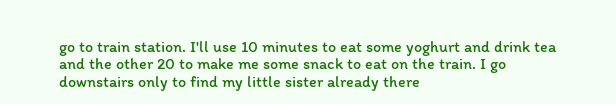go to train station. I'll use 10 minutes to eat some yoghurt and drink tea and the other 20 to make me some snack to eat on the train. I go downstairs only to find my little sister already there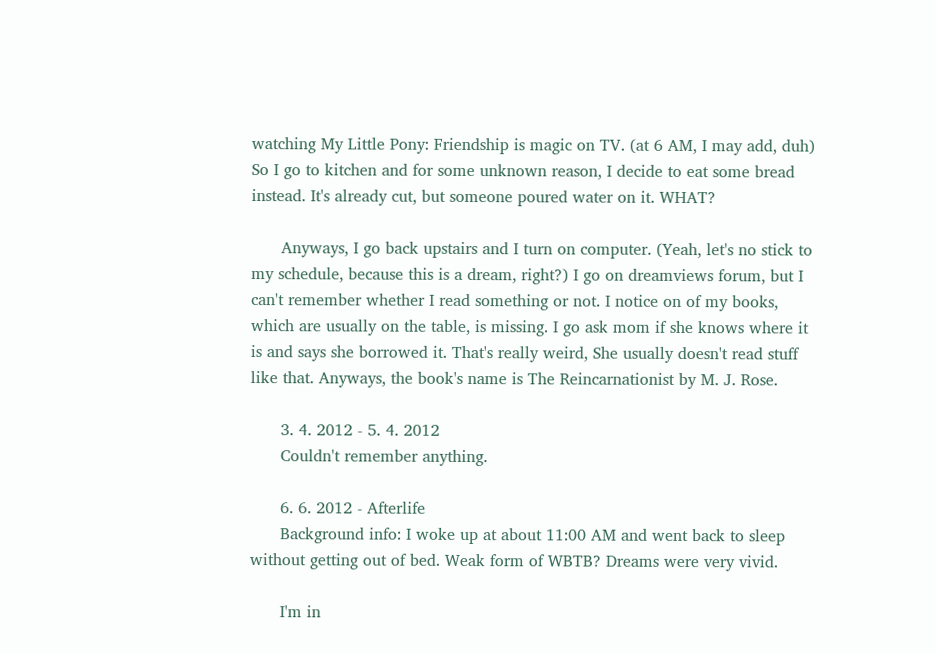watching My Little Pony: Friendship is magic on TV. (at 6 AM, I may add, duh) So I go to kitchen and for some unknown reason, I decide to eat some bread instead. It's already cut, but someone poured water on it. WHAT?

      Anyways, I go back upstairs and I turn on computer. (Yeah, let's no stick to my schedule, because this is a dream, right?) I go on dreamviews forum, but I can't remember whether I read something or not. I notice on of my books, which are usually on the table, is missing. I go ask mom if she knows where it is and says she borrowed it. That's really weird, She usually doesn't read stuff like that. Anyways, the book's name is The Reincarnationist by M. J. Rose.

      3. 4. 2012 - 5. 4. 2012
      Couldn't remember anything.

      6. 6. 2012 - Afterlife
      Background info: I woke up at about 11:00 AM and went back to sleep without getting out of bed. Weak form of WBTB? Dreams were very vivid.

      I'm in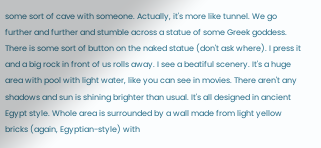some sort of cave with someone. Actually, it's more like tunnel. We go further and further and stumble across a statue of some Greek goddess. There is some sort of button on the naked statue (don't ask where). I press it and a big rock in front of us rolls away. I see a beatiful scenery. It's a huge area with pool with light water, like you can see in movies. There aren't any shadows and sun is shining brighter than usual. It's all designed in ancient Egypt style. Whole area is surrounded by a wall made from light yellow bricks (again, Egyptian-style) with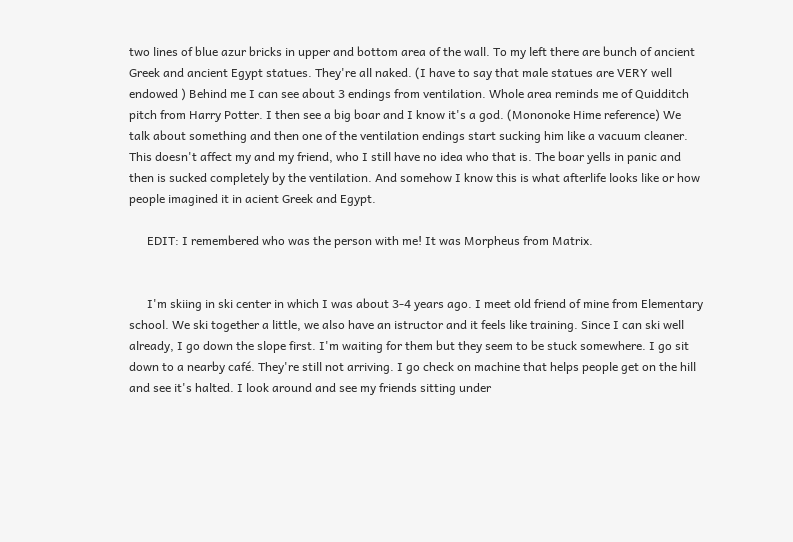two lines of blue azur bricks in upper and bottom area of the wall. To my left there are bunch of ancient Greek and ancient Egypt statues. They're all naked. (I have to say that male statues are VERY well endowed ) Behind me I can see about 3 endings from ventilation. Whole area reminds me of Quidditch pitch from Harry Potter. I then see a big boar and I know it's a god. (Mononoke Hime reference) We talk about something and then one of the ventilation endings start sucking him like a vacuum cleaner. This doesn't affect my and my friend, who I still have no idea who that is. The boar yells in panic and then is sucked completely by the ventilation. And somehow I know this is what afterlife looks like or how people imagined it in acient Greek and Egypt.

      EDIT: I remembered who was the person with me! It was Morpheus from Matrix.


      I'm skiing in ski center in which I was about 3-4 years ago. I meet old friend of mine from Elementary school. We ski together a little, we also have an istructor and it feels like training. Since I can ski well already, I go down the slope first. I'm waiting for them but they seem to be stuck somewhere. I go sit down to a nearby café. They're still not arriving. I go check on machine that helps people get on the hill and see it's halted. I look around and see my friends sitting under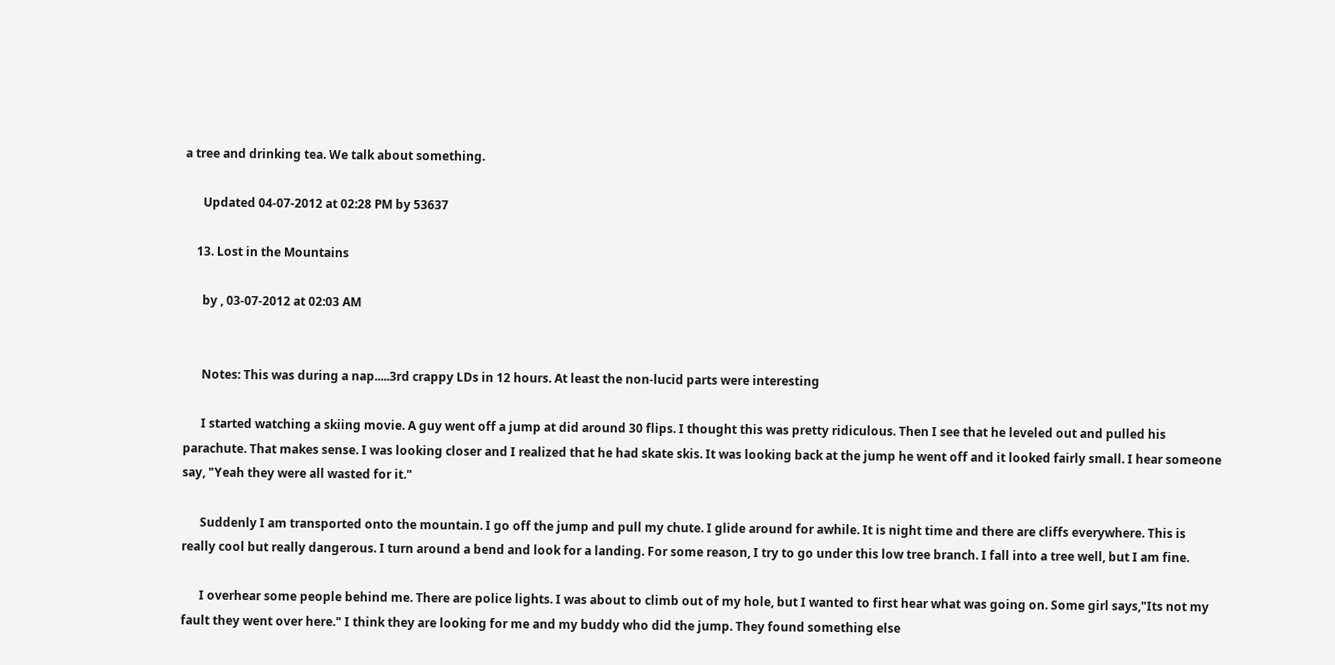a tree and drinking tea. We talk about something.

      Updated 04-07-2012 at 02:28 PM by 53637

    13. Lost in the Mountains

      by , 03-07-2012 at 02:03 AM


      Notes: This was during a nap.....3rd crappy LDs in 12 hours. At least the non-lucid parts were interesting

      I started watching a skiing movie. A guy went off a jump at did around 30 flips. I thought this was pretty ridiculous. Then I see that he leveled out and pulled his parachute. That makes sense. I was looking closer and I realized that he had skate skis. It was looking back at the jump he went off and it looked fairly small. I hear someone say, "Yeah they were all wasted for it."

      Suddenly I am transported onto the mountain. I go off the jump and pull my chute. I glide around for awhile. It is night time and there are cliffs everywhere. This is really cool but really dangerous. I turn around a bend and look for a landing. For some reason, I try to go under this low tree branch. I fall into a tree well, but I am fine.

      I overhear some people behind me. There are police lights. I was about to climb out of my hole, but I wanted to first hear what was going on. Some girl says,"Its not my fault they went over here." I think they are looking for me and my buddy who did the jump. They found something else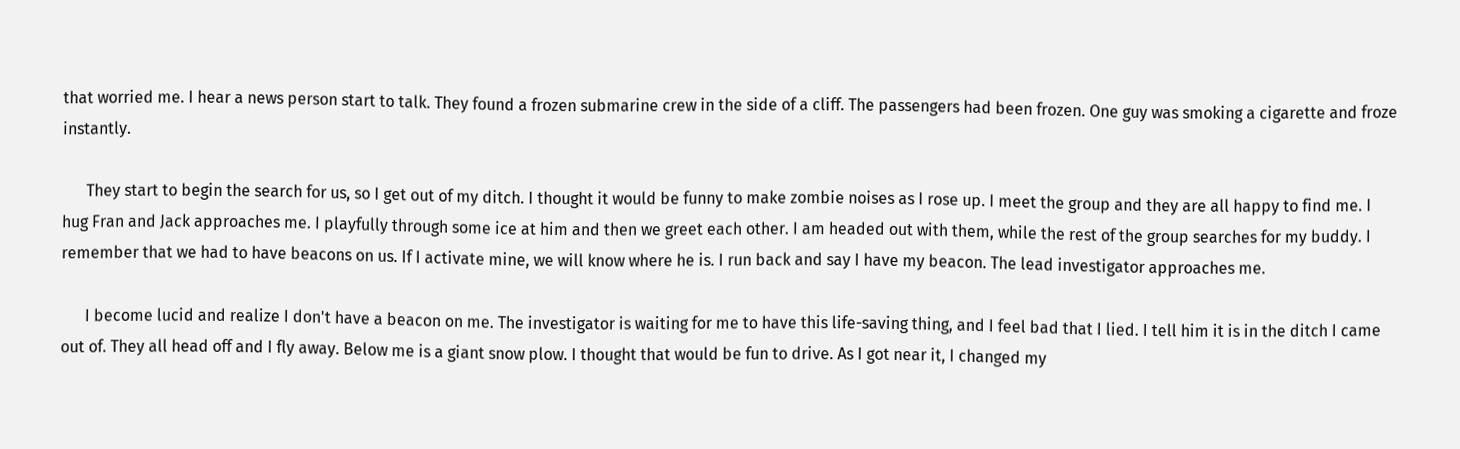that worried me. I hear a news person start to talk. They found a frozen submarine crew in the side of a cliff. The passengers had been frozen. One guy was smoking a cigarette and froze instantly.

      They start to begin the search for us, so I get out of my ditch. I thought it would be funny to make zombie noises as I rose up. I meet the group and they are all happy to find me. I hug Fran and Jack approaches me. I playfully through some ice at him and then we greet each other. I am headed out with them, while the rest of the group searches for my buddy. I remember that we had to have beacons on us. If I activate mine, we will know where he is. I run back and say I have my beacon. The lead investigator approaches me.

      I become lucid and realize I don't have a beacon on me. The investigator is waiting for me to have this life-saving thing, and I feel bad that I lied. I tell him it is in the ditch I came out of. They all head off and I fly away. Below me is a giant snow plow. I thought that would be fun to drive. As I got near it, I changed my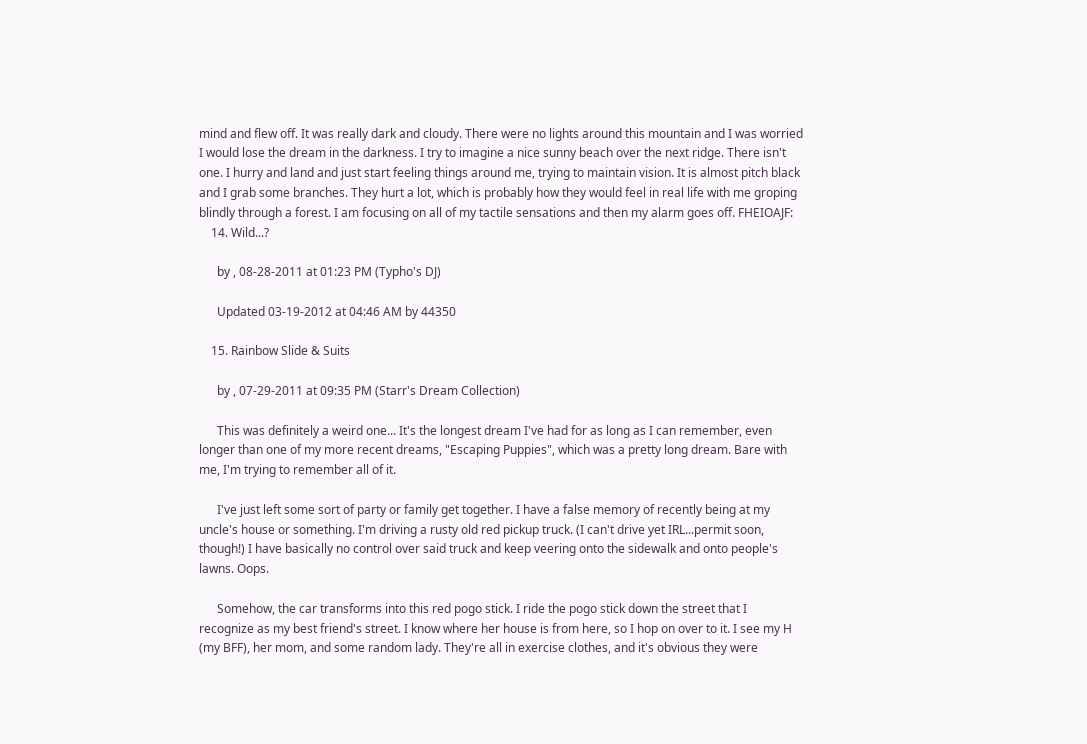mind and flew off. It was really dark and cloudy. There were no lights around this mountain and I was worried I would lose the dream in the darkness. I try to imagine a nice sunny beach over the next ridge. There isn't one. I hurry and land and just start feeling things around me, trying to maintain vision. It is almost pitch black and I grab some branches. They hurt a lot, which is probably how they would feel in real life with me groping blindly through a forest. I am focusing on all of my tactile sensations and then my alarm goes off. FHEIOAJF:
    14. Wild...?

      by , 08-28-2011 at 01:23 PM (Typho's DJ)

      Updated 03-19-2012 at 04:46 AM by 44350

    15. Rainbow Slide & Suits

      by , 07-29-2011 at 09:35 PM (Starr's Dream Collection)

      This was definitely a weird one... It's the longest dream I've had for as long as I can remember, even longer than one of my more recent dreams, "Escaping Puppies", which was a pretty long dream. Bare with me, I'm trying to remember all of it.

      I've just left some sort of party or family get together. I have a false memory of recently being at my uncle's house or something. I'm driving a rusty old red pickup truck. (I can't drive yet IRL...permit soon, though!) I have basically no control over said truck and keep veering onto the sidewalk and onto people's lawns. Oops.

      Somehow, the car transforms into this red pogo stick. I ride the pogo stick down the street that I recognize as my best friend's street. I know where her house is from here, so I hop on over to it. I see my H (my BFF), her mom, and some random lady. They're all in exercise clothes, and it's obvious they were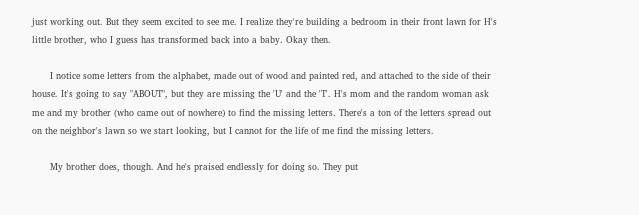just working out. But they seem excited to see me. I realize they're building a bedroom in their front lawn for H's little brother, who I guess has transformed back into a baby. Okay then.

      I notice some letters from the alphabet, made out of wood and painted red, and attached to the side of their house. It's going to say "ABOUT", but they are missing the 'U' and the 'T'. H's mom and the random woman ask me and my brother (who came out of nowhere) to find the missing letters. There's a ton of the letters spread out on the neighbor's lawn so we start looking, but I cannot for the life of me find the missing letters.

      My brother does, though. And he's praised endlessly for doing so. They put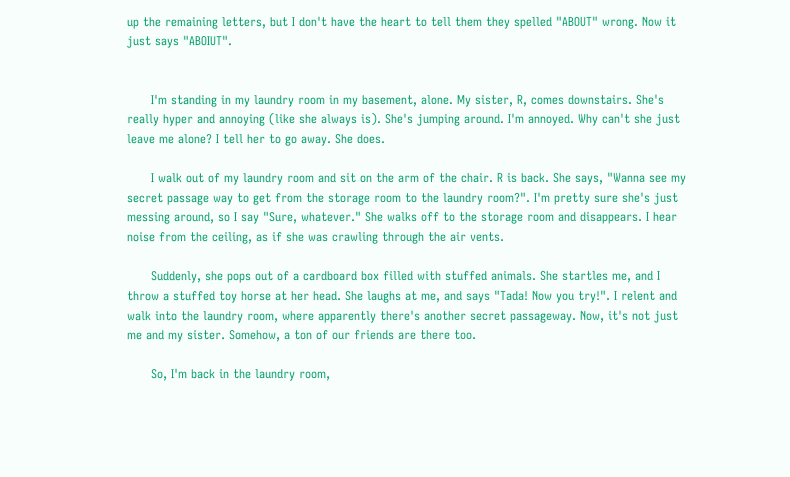up the remaining letters, but I don't have the heart to tell them they spelled "ABOUT" wrong. Now it just says "ABOIUT".


      I'm standing in my laundry room in my basement, alone. My sister, R, comes downstairs. She's really hyper and annoying (like she always is). She's jumping around. I'm annoyed. Why can't she just leave me alone? I tell her to go away. She does.

      I walk out of my laundry room and sit on the arm of the chair. R is back. She says, "Wanna see my secret passage way to get from the storage room to the laundry room?". I'm pretty sure she's just messing around, so I say "Sure, whatever." She walks off to the storage room and disappears. I hear noise from the ceiling, as if she was crawling through the air vents.

      Suddenly, she pops out of a cardboard box filled with stuffed animals. She startles me, and I throw a stuffed toy horse at her head. She laughs at me, and says "Tada! Now you try!". I relent and walk into the laundry room, where apparently there's another secret passageway. Now, it's not just me and my sister. Somehow, a ton of our friends are there too.

      So, I'm back in the laundry room,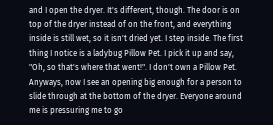and I open the dryer. It's different, though. The door is on top of the dryer instead of on the front, and everything inside is still wet, so it isn't dried yet. I step inside. The first thing I notice is a ladybug Pillow Pet. I pick it up and say, "Oh, so that's where that went!". I don't own a Pillow Pet. Anyways, now I see an opening big enough for a person to slide through at the bottom of the dryer. Everyone around me is pressuring me to go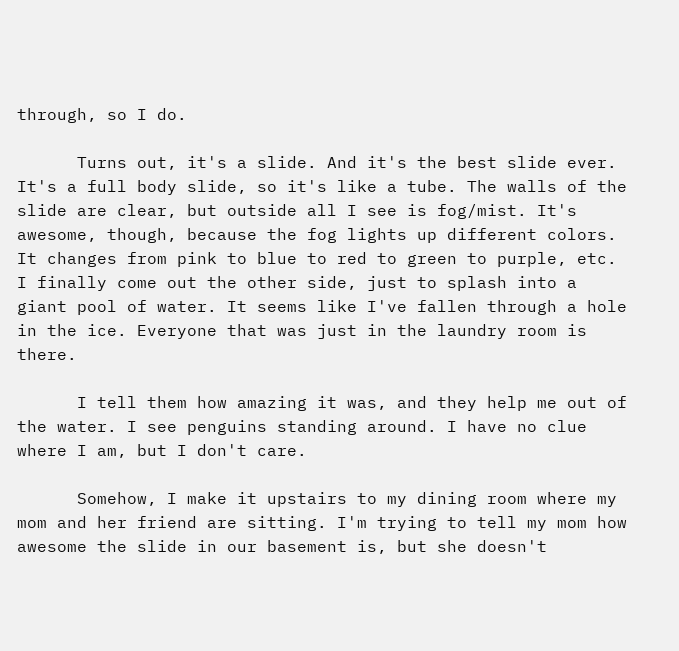through, so I do.

      Turns out, it's a slide. And it's the best slide ever. It's a full body slide, so it's like a tube. The walls of the slide are clear, but outside all I see is fog/mist. It's awesome, though, because the fog lights up different colors. It changes from pink to blue to red to green to purple, etc. I finally come out the other side, just to splash into a giant pool of water. It seems like I've fallen through a hole in the ice. Everyone that was just in the laundry room is there.

      I tell them how amazing it was, and they help me out of the water. I see penguins standing around. I have no clue where I am, but I don't care.

      Somehow, I make it upstairs to my dining room where my mom and her friend are sitting. I'm trying to tell my mom how awesome the slide in our basement is, but she doesn't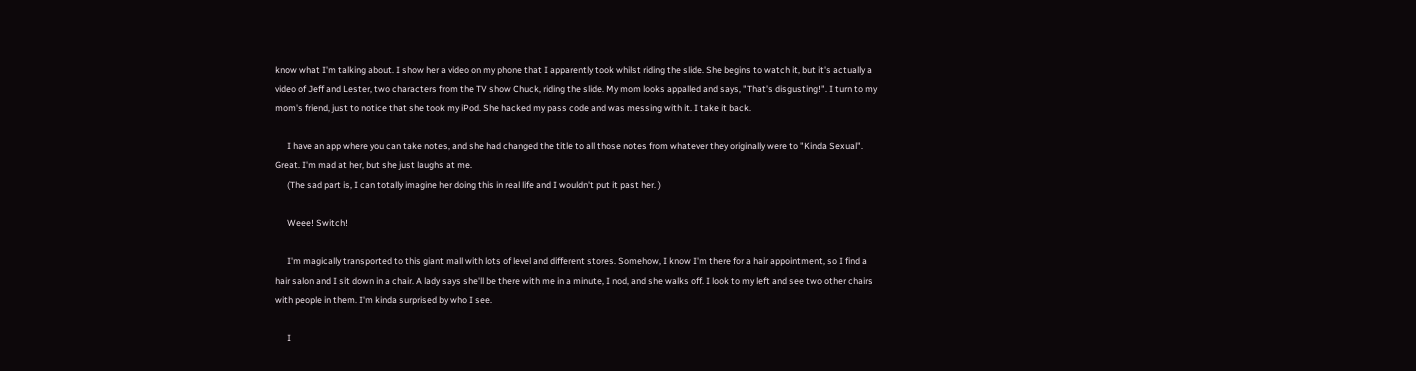know what I'm talking about. I show her a video on my phone that I apparently took whilst riding the slide. She begins to watch it, but it's actually a video of Jeff and Lester, two characters from the TV show Chuck, riding the slide. My mom looks appalled and says, "That's disgusting!". I turn to my mom's friend, just to notice that she took my iPod. She hacked my pass code and was messing with it. I take it back.

      I have an app where you can take notes, and she had changed the title to all those notes from whatever they originally were to "Kinda Sexual". Great. I'm mad at her, but she just laughs at me.
      (The sad part is, I can totally imagine her doing this in real life and I wouldn't put it past her. )

      Weee! Switch!

      I'm magically transported to this giant mall with lots of level and different stores. Somehow, I know I'm there for a hair appointment, so I find a hair salon and I sit down in a chair. A lady says she'll be there with me in a minute, I nod, and she walks off. I look to my left and see two other chairs with people in them. I'm kinda surprised by who I see.

      I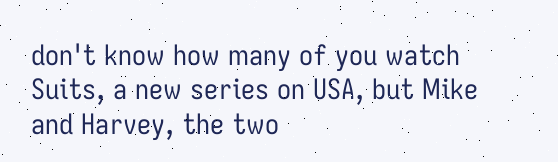don't know how many of you watch Suits, a new series on USA, but Mike and Harvey, the two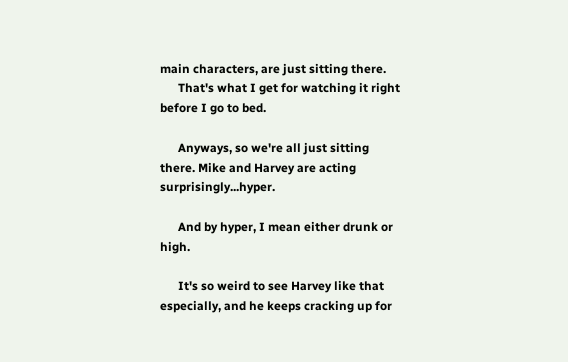main characters, are just sitting there.
      That's what I get for watching it right before I go to bed.

      Anyways, so we're all just sitting there. Mike and Harvey are acting surprisingly...hyper.

      And by hyper, I mean either drunk or high.

      It's so weird to see Harvey like that especially, and he keeps cracking up for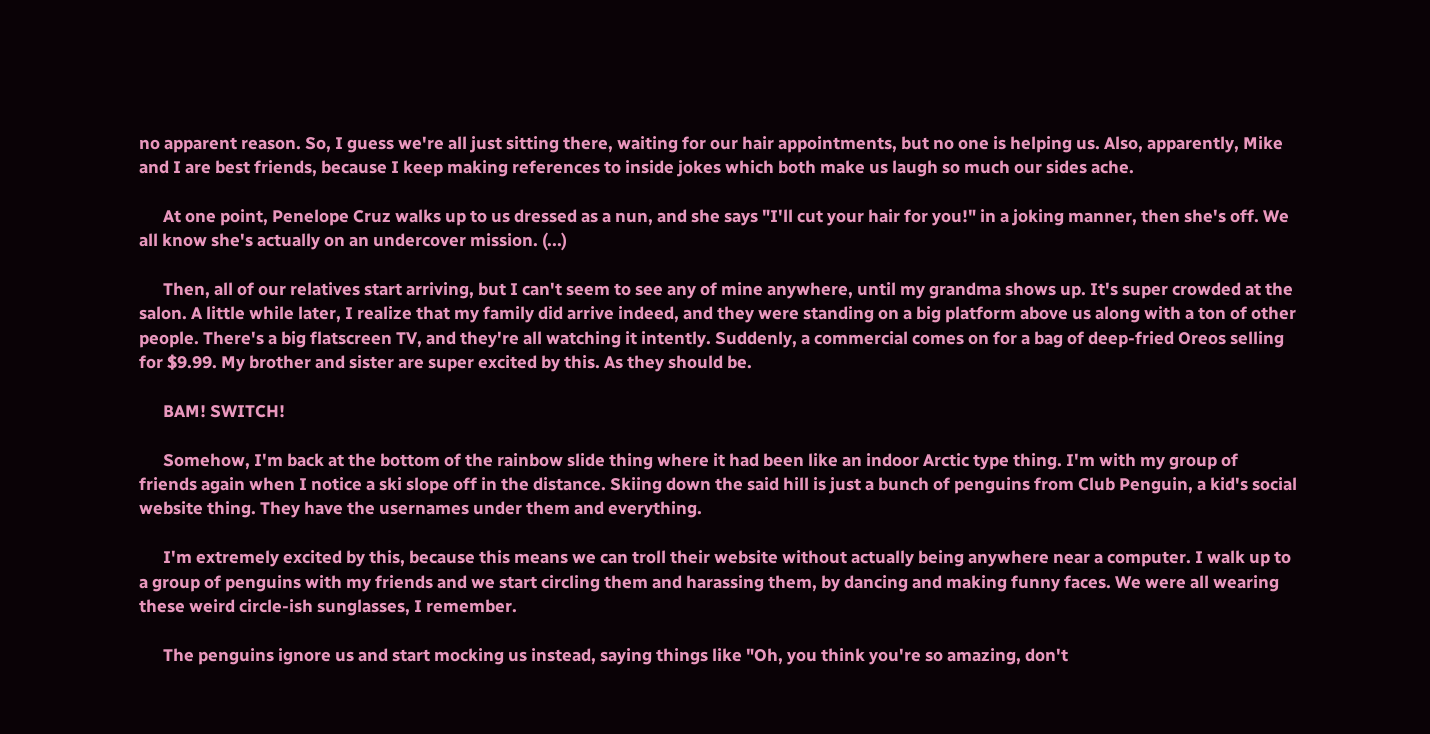no apparent reason. So, I guess we're all just sitting there, waiting for our hair appointments, but no one is helping us. Also, apparently, Mike and I are best friends, because I keep making references to inside jokes which both make us laugh so much our sides ache.

      At one point, Penelope Cruz walks up to us dressed as a nun, and she says "I'll cut your hair for you!" in a joking manner, then she's off. We all know she's actually on an undercover mission. (...)

      Then, all of our relatives start arriving, but I can't seem to see any of mine anywhere, until my grandma shows up. It's super crowded at the salon. A little while later, I realize that my family did arrive indeed, and they were standing on a big platform above us along with a ton of other people. There's a big flatscreen TV, and they're all watching it intently. Suddenly, a commercial comes on for a bag of deep-fried Oreos selling for $9.99. My brother and sister are super excited by this. As they should be.

      BAM! SWITCH!

      Somehow, I'm back at the bottom of the rainbow slide thing where it had been like an indoor Arctic type thing. I'm with my group of friends again when I notice a ski slope off in the distance. Skiing down the said hill is just a bunch of penguins from Club Penguin, a kid's social website thing. They have the usernames under them and everything.

      I'm extremely excited by this, because this means we can troll their website without actually being anywhere near a computer. I walk up to a group of penguins with my friends and we start circling them and harassing them, by dancing and making funny faces. We were all wearing these weird circle-ish sunglasses, I remember.

      The penguins ignore us and start mocking us instead, saying things like "Oh, you think you're so amazing, don't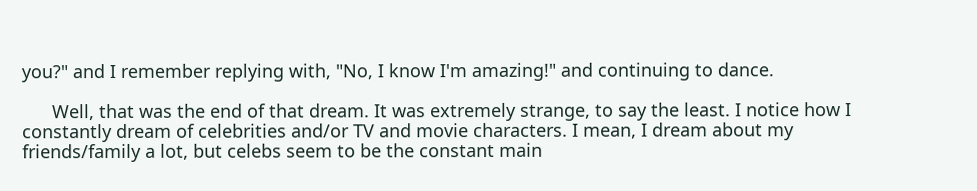you?" and I remember replying with, "No, I know I'm amazing!" and continuing to dance.

      Well, that was the end of that dream. It was extremely strange, to say the least. I notice how I constantly dream of celebrities and/or TV and movie characters. I mean, I dream about my friends/family a lot, but celebs seem to be the constant main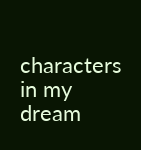characters in my dream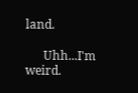land.

      Uhh...I'm weird.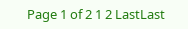Page 1 of 2 1 2 LastLast